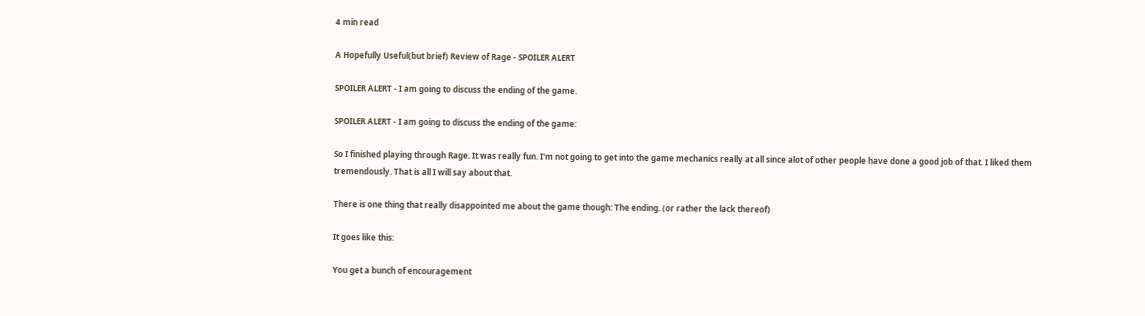4 min read

A Hopefully Useful(but brief) Review of Rage - SPOILER ALERT

SPOILER ALERT - I am going to discuss the ending of the game.

SPOILER ALERT - I am going to discuss the ending of the game:

So I finished playing through Rage. It was really fun. I'm not going to get into the game mechanics really at all since alot of other people have done a good job of that. I liked them tremendously. That is all I will say about that.

There is one thing that really disappointed me about the game though: The ending. (or rather the lack thereof)

It goes like this:

You get a bunch of encouragement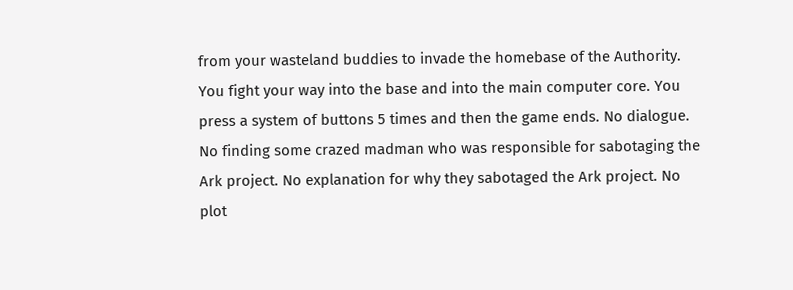from your wasteland buddies to invade the homebase of the Authority. You fight your way into the base and into the main computer core. You press a system of buttons 5 times and then the game ends. No dialogue. No finding some crazed madman who was responsible for sabotaging the Ark project. No explanation for why they sabotaged the Ark project. No plot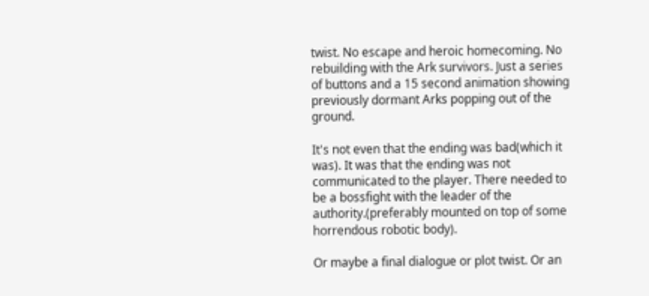twist. No escape and heroic homecoming. No rebuilding with the Ark survivors. Just a series of buttons and a 15 second animation showing previously dormant Arks popping out of the ground.

It's not even that the ending was bad(which it was). It was that the ending was not communicated to the player. There needed to be a bossfight with the leader of the authority.(preferably mounted on top of some horrendous robotic body).

Or maybe a final dialogue or plot twist. Or an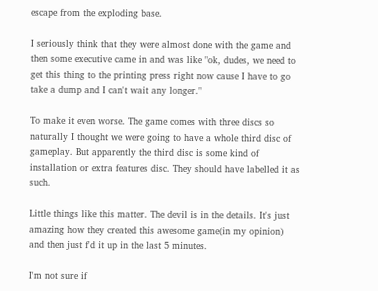escape from the exploding base.

I seriously think that they were almost done with the game and then some executive came in and was like "ok, dudes, we need to get this thing to the printing press right now cause I have to go take a dump and I can't wait any longer."

To make it even worse. The game comes with three discs so naturally I thought we were going to have a whole third disc of gameplay. But apparently the third disc is some kind of installation or extra features disc. They should have labelled it as such.

Little things like this matter. The devil is in the details. It's just amazing how they created this awesome game(in my opinion) and then just f'd it up in the last 5 minutes.

I'm not sure if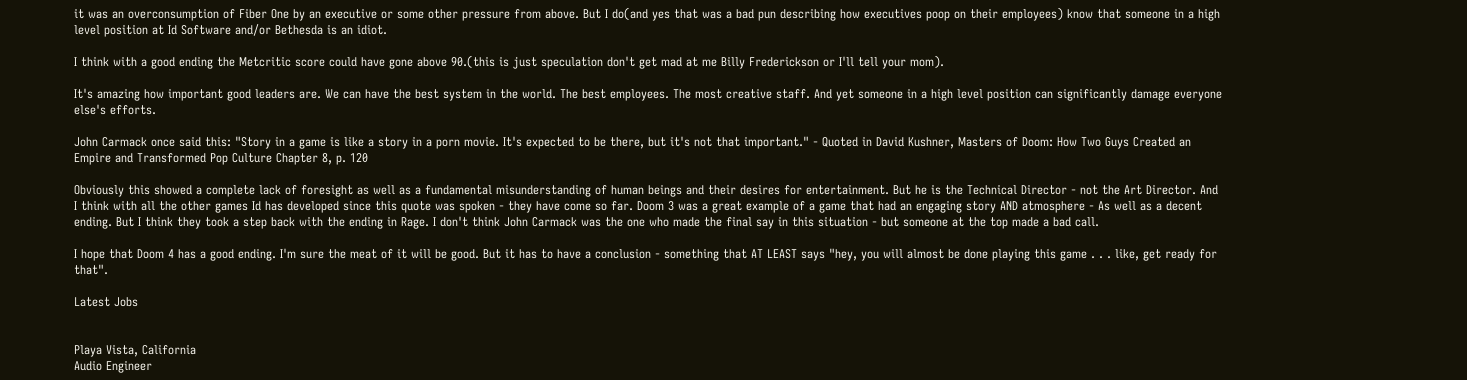it was an overconsumption of Fiber One by an executive or some other pressure from above. But I do(and yes that was a bad pun describing how executives poop on their employees) know that someone in a high level position at Id Software and/or Bethesda is an idiot.

I think with a good ending the Metcritic score could have gone above 90.(this is just speculation don't get mad at me Billy Frederickson or I'll tell your mom).

It's amazing how important good leaders are. We can have the best system in the world. The best employees. The most creative staff. And yet someone in a high level position can significantly damage everyone else's efforts.

John Carmack once said this: "Story in a game is like a story in a porn movie. It's expected to be there, but it's not that important." - Quoted in David Kushner, Masters of Doom: How Two Guys Created an Empire and Transformed Pop Culture Chapter 8, p. 120

Obviously this showed a complete lack of foresight as well as a fundamental misunderstanding of human beings and their desires for entertainment. But he is the Technical Director - not the Art Director. And I think with all the other games Id has developed since this quote was spoken - they have come so far. Doom 3 was a great example of a game that had an engaging story AND atmosphere - As well as a decent ending. But I think they took a step back with the ending in Rage. I don't think John Carmack was the one who made the final say in this situation - but someone at the top made a bad call.

I hope that Doom 4 has a good ending. I'm sure the meat of it will be good. But it has to have a conclusion - something that AT LEAST says "hey, you will almost be done playing this game . . . like, get ready for that".

Latest Jobs


Playa Vista, California
Audio Engineer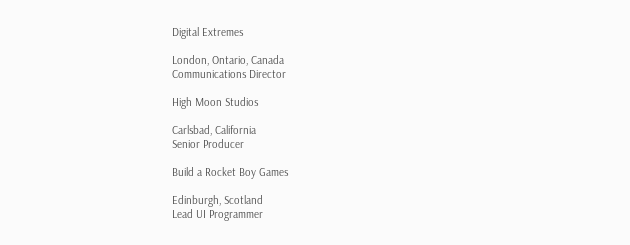Digital Extremes

London, Ontario, Canada
Communications Director

High Moon Studios

Carlsbad, California
Senior Producer

Build a Rocket Boy Games

Edinburgh, Scotland
Lead UI Programmer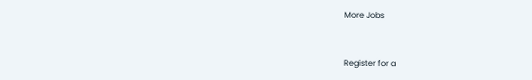More Jobs


Register for a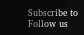Subscribe to
Follow us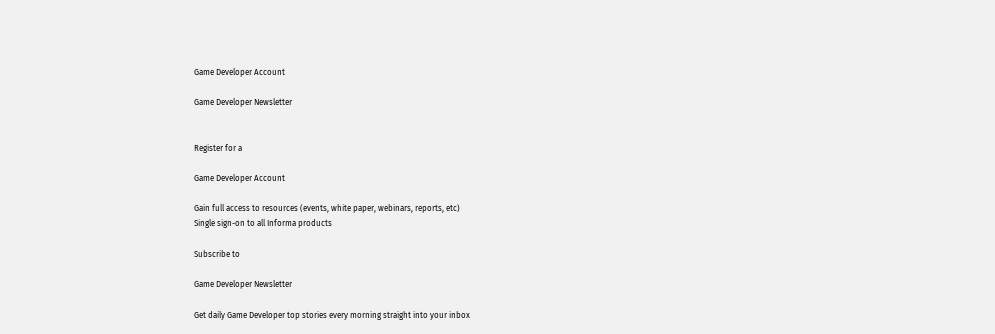Game Developer Account

Game Developer Newsletter


Register for a

Game Developer Account

Gain full access to resources (events, white paper, webinars, reports, etc)
Single sign-on to all Informa products

Subscribe to

Game Developer Newsletter

Get daily Game Developer top stories every morning straight into your inbox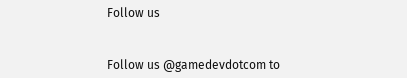Follow us


Follow us @gamedevdotcom to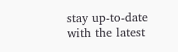stay up-to-date with the latest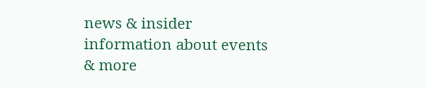news & insider information about events & more